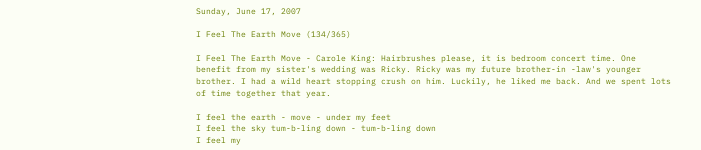Sunday, June 17, 2007

I Feel The Earth Move (134/365)

I Feel The Earth Move - Carole King: Hairbrushes please, it is bedroom concert time. One benefit from my sister's wedding was Ricky. Ricky was my future brother-in -law's younger brother. I had a wild heart stopping crush on him. Luckily, he liked me back. And we spent lots of time together that year.

I feel the earth - move - under my feet
I feel the sky tum-b-ling down - tum-b-ling down
I feel my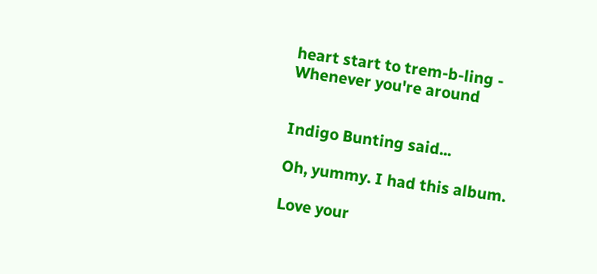heart start to trem-b-ling -
Whenever you're around


Indigo Bunting said...

Oh, yummy. I had this album.

Love your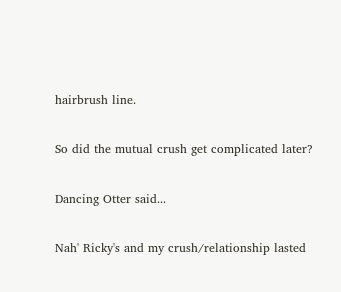hairbrush line.

So did the mutual crush get complicated later?

Dancing Otter said...

Nah' Ricky's and my crush/relationship lasted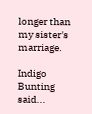longer than my sister's marriage.

Indigo Bunting said...